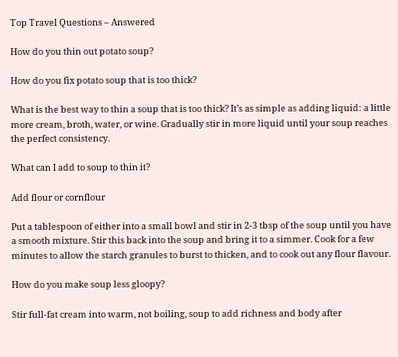Top Travel Questions – Answered

How do you thin out potato soup?

How do you fix potato soup that is too thick?

What is the best way to thin a soup that is too thick? It’s as simple as adding liquid: a little more cream, broth, water, or wine. Gradually stir in more liquid until your soup reaches the perfect consistency.

What can I add to soup to thin it?

Add flour or cornflour

Put a tablespoon of either into a small bowl and stir in 2-3 tbsp of the soup until you have a smooth mixture. Stir this back into the soup and bring it to a simmer. Cook for a few minutes to allow the starch granules to burst to thicken, and to cook out any flour flavour.

How do you make soup less gloopy?

Stir full-fat cream into warm, not boiling, soup to add richness and body after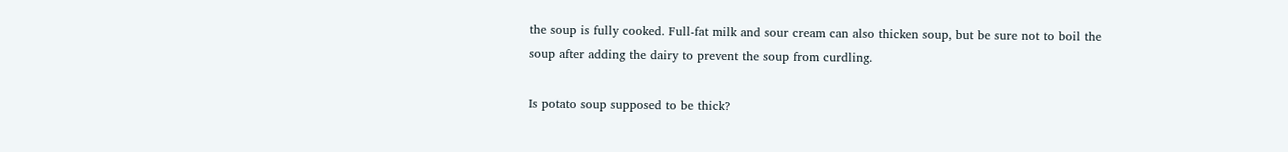the soup is fully cooked. Full-fat milk and sour cream can also thicken soup, but be sure not to boil the soup after adding the dairy to prevent the soup from curdling.

Is potato soup supposed to be thick?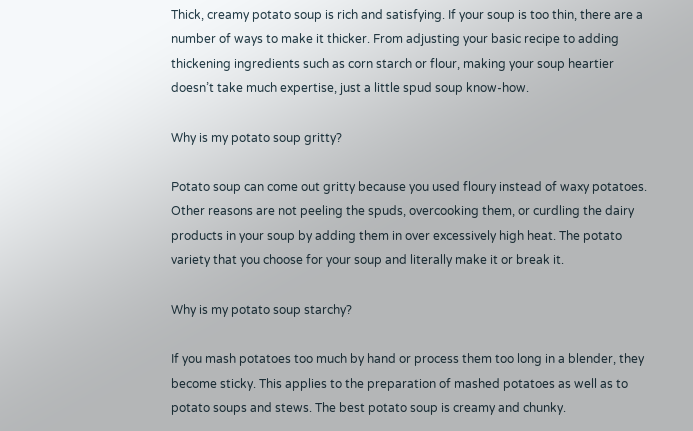Thick, creamy potato soup is rich and satisfying. If your soup is too thin, there are a number of ways to make it thicker. From adjusting your basic recipe to adding thickening ingredients such as corn starch or flour, making your soup heartier doesn’t take much expertise, just a little spud soup know-how.

Why is my potato soup gritty?

Potato soup can come out gritty because you used floury instead of waxy potatoes. Other reasons are not peeling the spuds, overcooking them, or curdling the dairy products in your soup by adding them in over excessively high heat. The potato variety that you choose for your soup and literally make it or break it.

Why is my potato soup starchy?

If you mash potatoes too much by hand or process them too long in a blender, they become sticky. This applies to the preparation of mashed potatoes as well as to potato soups and stews. The best potato soup is creamy and chunky.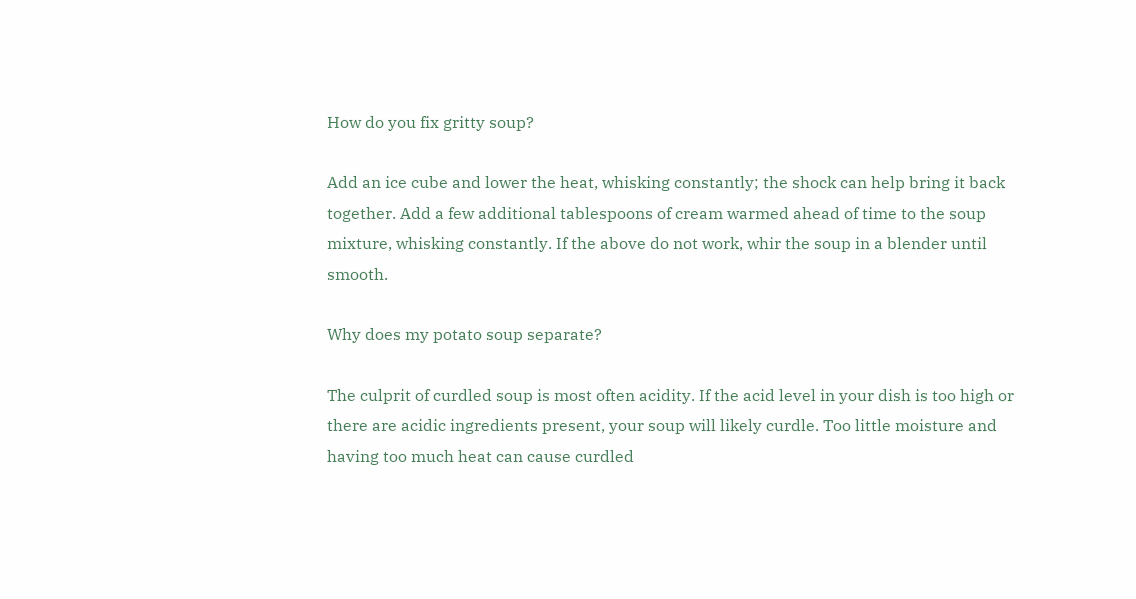How do you fix gritty soup?

Add an ice cube and lower the heat, whisking constantly; the shock can help bring it back together. Add a few additional tablespoons of cream warmed ahead of time to the soup mixture, whisking constantly. If the above do not work, whir the soup in a blender until smooth.

Why does my potato soup separate?

The culprit of curdled soup is most often acidity. If the acid level in your dish is too high or there are acidic ingredients present, your soup will likely curdle. Too little moisture and having too much heat can cause curdled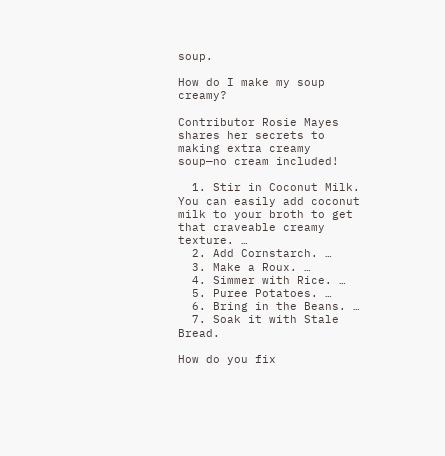soup.

How do I make my soup creamy?

Contributor Rosie Mayes shares her secrets to making extra creamy soup—no cream included!

  1. Stir in Coconut Milk. You can easily add coconut milk to your broth to get that craveable creamy texture. …
  2. Add Cornstarch. …
  3. Make a Roux. …
  4. Simmer with Rice. …
  5. Puree Potatoes. …
  6. Bring in the Beans. …
  7. Soak it with Stale Bread.

How do you fix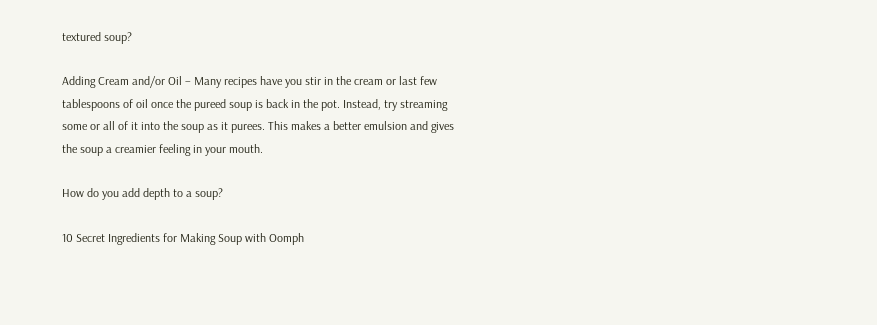textured soup?

Adding Cream and/or Oil – Many recipes have you stir in the cream or last few tablespoons of oil once the pureed soup is back in the pot. Instead, try streaming some or all of it into the soup as it purees. This makes a better emulsion and gives the soup a creamier feeling in your mouth.

How do you add depth to a soup?

10 Secret Ingredients for Making Soup with Oomph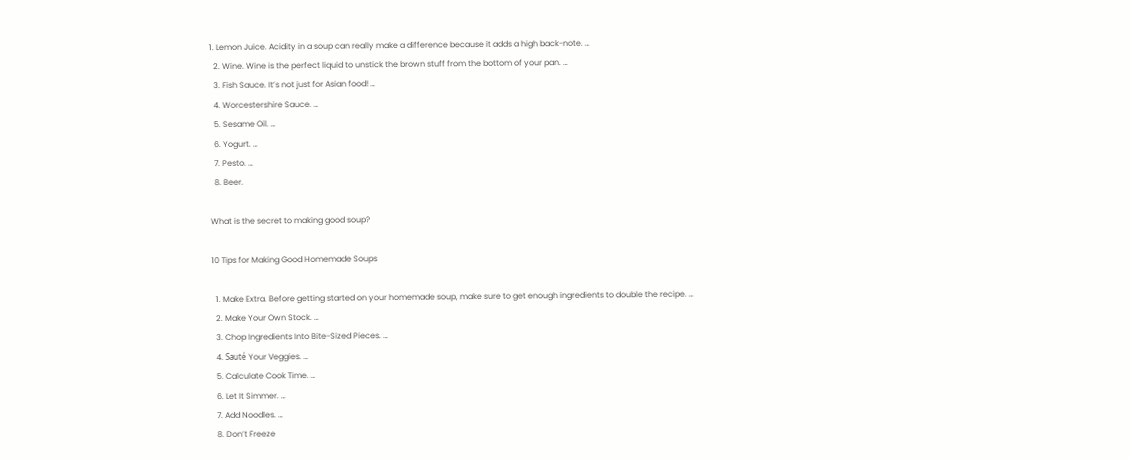1. Lemon Juice. Acidity in a soup can really make a difference because it adds a high back-note. …
  2. Wine. Wine is the perfect liquid to unstick the brown stuff from the bottom of your pan. …
  3. Fish Sauce. It’s not just for Asian food! …
  4. Worcestershire Sauce. …
  5. Sesame Oil. …
  6. Yogurt. …
  7. Pesto. …
  8. Beer.

What is the secret to making good soup?

10 Tips for Making Good Homemade Soups

  1. Make Extra. Before getting started on your homemade soup, make sure to get enough ingredients to double the recipe. …
  2. Make Your Own Stock. …
  3. Chop Ingredients Into Bite-Sized Pieces. …
  4. Sauté Your Veggies. …
  5. Calculate Cook Time. …
  6. Let It Simmer. …
  7. Add Noodles. …
  8. Don’t Freeze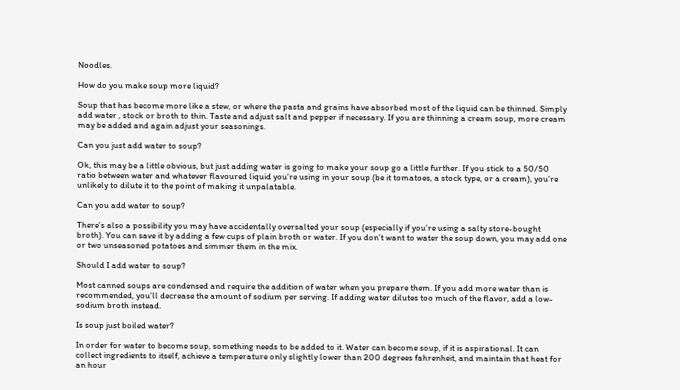Noodles.

How do you make soup more liquid?

Soup that has become more like a stew, or where the pasta and grains have absorbed most of the liquid can be thinned. Simply add water , stock or broth to thin. Taste and adjust salt and pepper if necessary. If you are thinning a cream soup, more cream may be added and again adjust your seasonings.

Can you just add water to soup?

Ok, this may be a little obvious, but just adding water is going to make your soup go a little further. If you stick to a 50/50 ratio between water and whatever flavoured liquid you’re using in your soup (be it tomatoes, a stock type, or a cream), you’re unlikely to dilute it to the point of making it unpalatable.

Can you add water to soup?

There’s also a possibility you may have accidentally oversalted your soup (especially if you’re using a salty store-bought broth). You can save it by adding a few cups of plain broth or water. If you don’t want to water the soup down, you may add one or two unseasoned potatoes and simmer them in the mix.

Should I add water to soup?

Most canned soups are condensed and require the addition of water when you prepare them. If you add more water than is recommended, you’ll decrease the amount of sodium per serving. If adding water dilutes too much of the flavor, add a low-sodium broth instead.

Is soup just boiled water?

In order for water to become soup, something needs to be added to it. Water can become soup, if it is aspirational. It can collect ingredients to itself, achieve a temperature only slightly lower than 200 degrees fahrenheit, and maintain that heat for an hour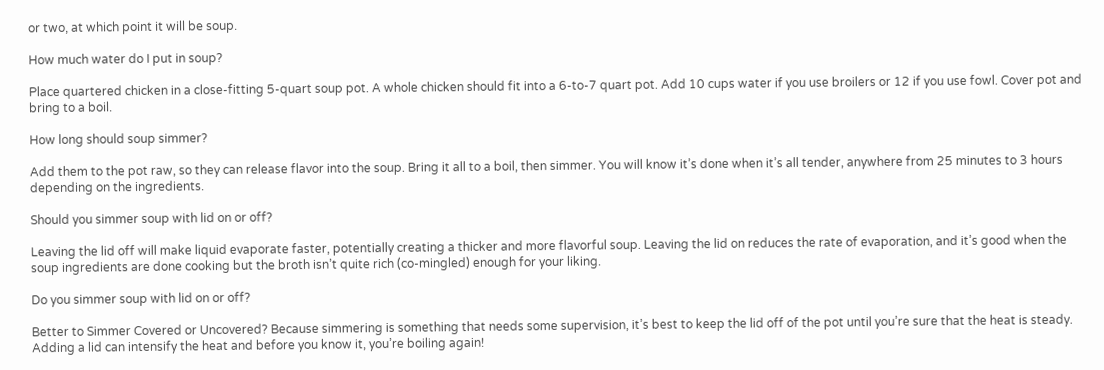or two, at which point it will be soup.

How much water do I put in soup?

Place quartered chicken in a close-fitting 5-quart soup pot. A whole chicken should fit into a 6-to-7 quart pot. Add 10 cups water if you use broilers or 12 if you use fowl. Cover pot and bring to a boil.

How long should soup simmer?

Add them to the pot raw, so they can release flavor into the soup. Bring it all to a boil, then simmer. You will know it’s done when it’s all tender, anywhere from 25 minutes to 3 hours depending on the ingredients.

Should you simmer soup with lid on or off?

Leaving the lid off will make liquid evaporate faster, potentially creating a thicker and more flavorful soup. Leaving the lid on reduces the rate of evaporation, and it’s good when the soup ingredients are done cooking but the broth isn’t quite rich (co-mingled) enough for your liking.

Do you simmer soup with lid on or off?

Better to Simmer Covered or Uncovered? Because simmering is something that needs some supervision, it’s best to keep the lid off of the pot until you’re sure that the heat is steady. Adding a lid can intensify the heat and before you know it, you’re boiling again!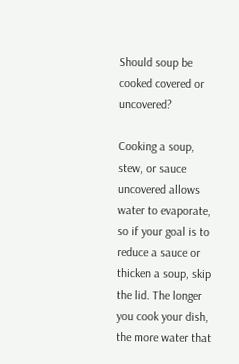Should soup be cooked covered or uncovered?

Cooking a soup, stew, or sauce uncovered allows water to evaporate, so if your goal is to reduce a sauce or thicken a soup, skip the lid. The longer you cook your dish, the more water that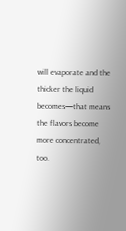will evaporate and the thicker the liquid becomes—that means the flavors become more concentrated, too.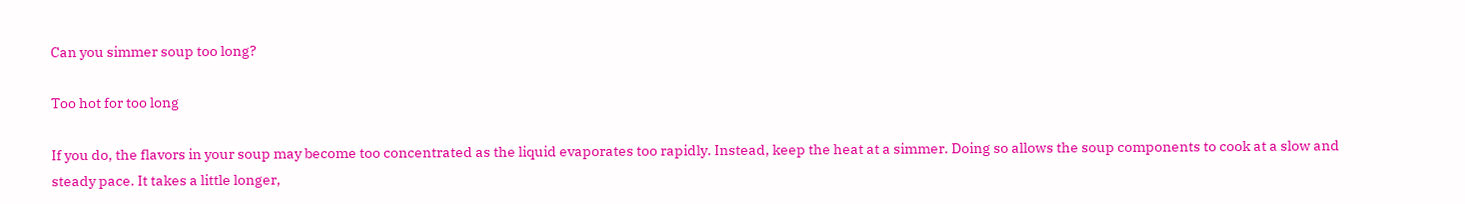Can you simmer soup too long?

Too hot for too long

If you do, the flavors in your soup may become too concentrated as the liquid evaporates too rapidly. Instead, keep the heat at a simmer. Doing so allows the soup components to cook at a slow and steady pace. It takes a little longer,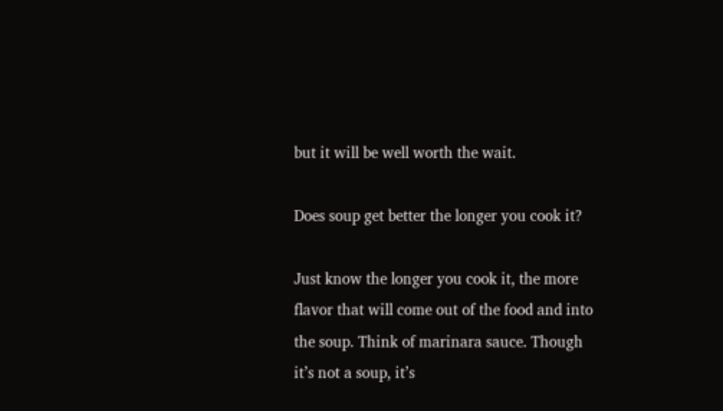but it will be well worth the wait.

Does soup get better the longer you cook it?

Just know the longer you cook it, the more flavor that will come out of the food and into the soup. Think of marinara sauce. Though it’s not a soup, it’s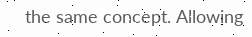the same concept. Allowing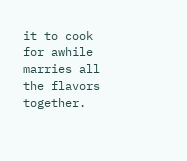it to cook for awhile marries all the flavors together.